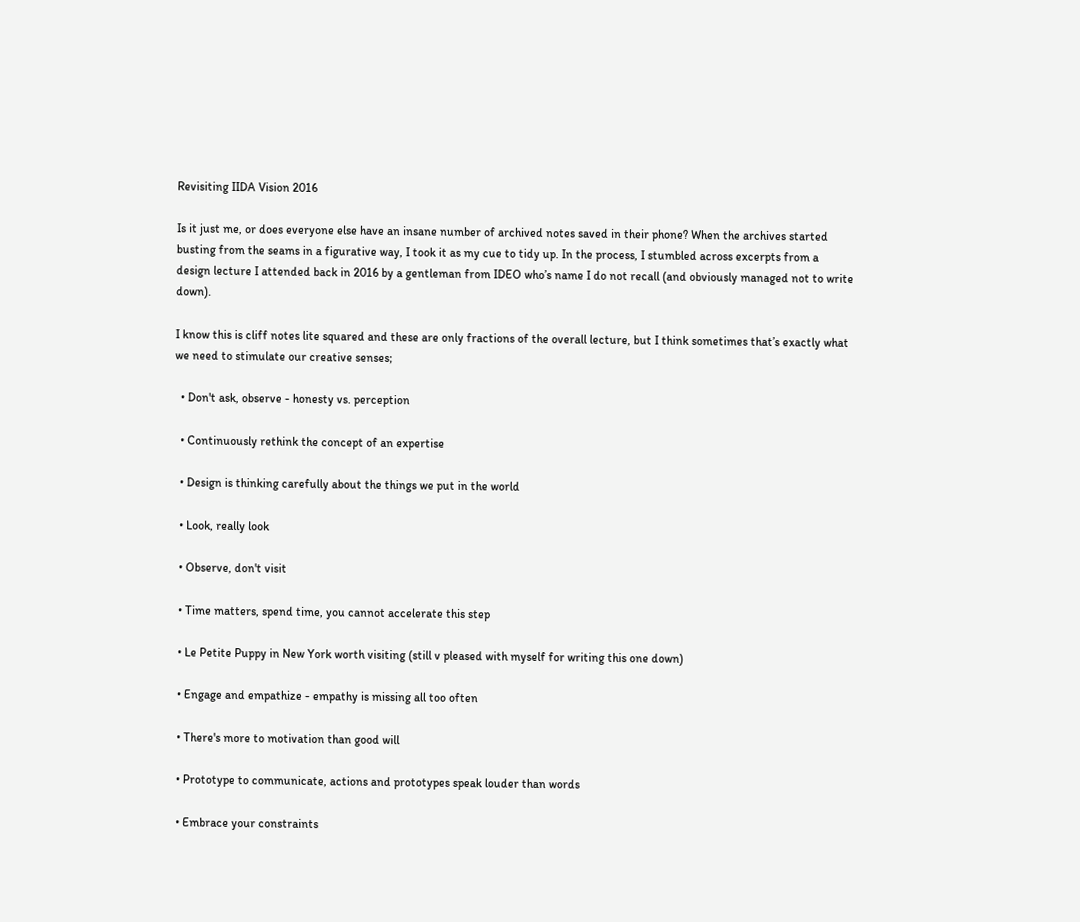Revisiting IIDA Vision 2016

Is it just me, or does everyone else have an insane number of archived notes saved in their phone? When the archives started busting from the seams in a figurative way, I took it as my cue to tidy up. In the process, I stumbled across excerpts from a design lecture I attended back in 2016 by a gentleman from IDEO who’s name I do not recall (and obviously managed not to write down).

I know this is cliff notes lite squared and these are only fractions of the overall lecture, but I think sometimes that’s exactly what we need to stimulate our creative senses;

  • Don't ask, observe - honesty vs. perception

  • Continuously rethink the concept of an expertise

  • Design is thinking carefully about the things we put in the world

  • Look, really look

  • Observe, don't visit

  • Time matters, spend time, you cannot accelerate this step

  • Le Petite Puppy in New York worth visiting (still v pleased with myself for writing this one down)

  • Engage and empathize - empathy is missing all too often

  • There's more to motivation than good will

  • Prototype to communicate, actions and prototypes speak louder than words

  • Embrace your constraints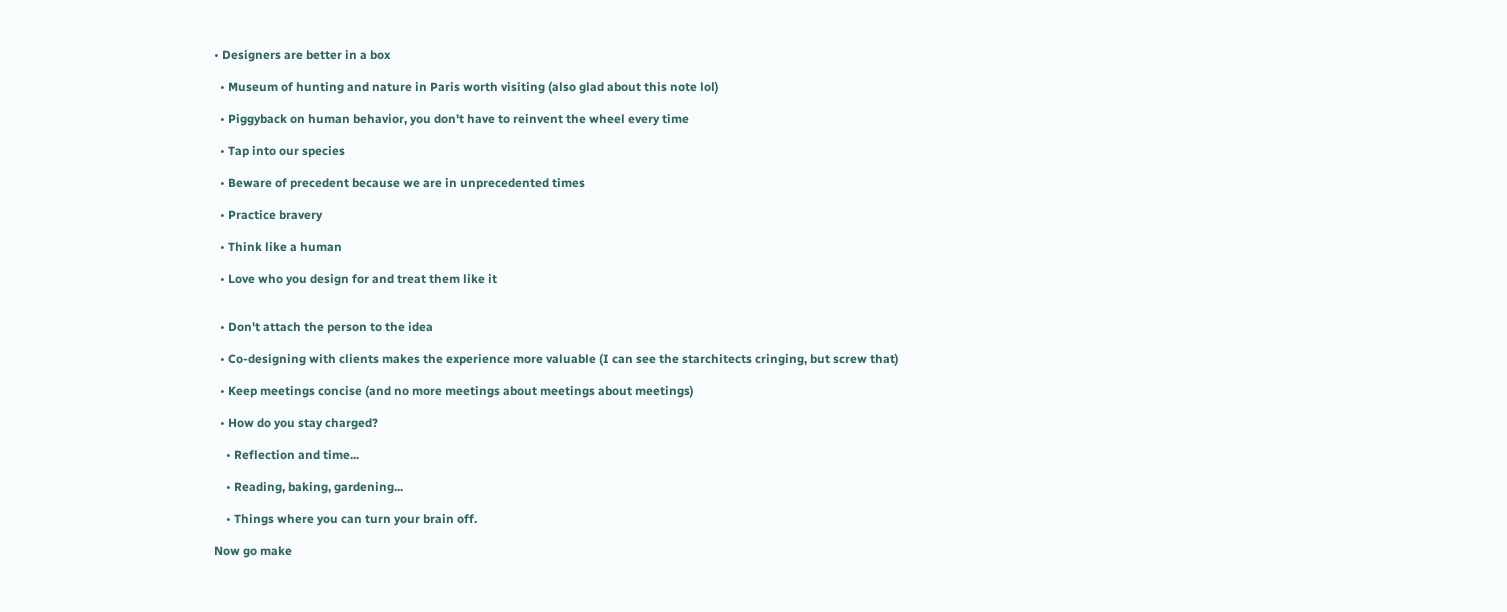• Designers are better in a box

  • Museum of hunting and nature in Paris worth visiting (also glad about this note lol)

  • Piggyback on human behavior, you don't have to reinvent the wheel every time

  • Tap into our species

  • Beware of precedent because we are in unprecedented times

  • Practice bravery

  • Think like a human

  • Love who you design for and treat them like it


  • Don't attach the person to the idea

  • Co-designing with clients makes the experience more valuable (I can see the starchitects cringing, but screw that)

  • Keep meetings concise (and no more meetings about meetings about meetings)

  • How do you stay charged?

    • Reflection and time...

    • Reading, baking, gardening...

    • Things where you can turn your brain off.

Now go make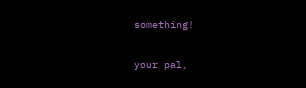something!

your pal,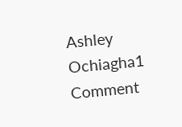Ashley Ochiagha1 Comment